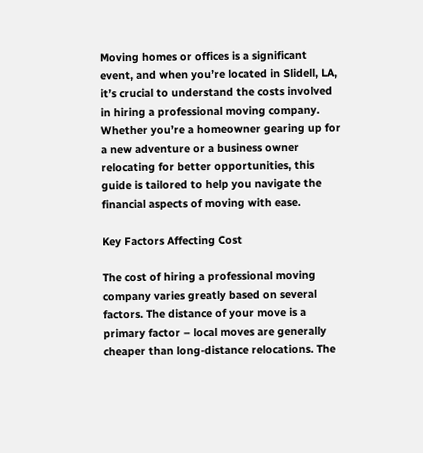Moving homes or offices is a significant event, and when you’re located in Slidell, LA, it’s crucial to understand the costs involved in hiring a professional moving company. Whether you’re a homeowner gearing up for a new adventure or a business owner relocating for better opportunities, this guide is tailored to help you navigate the financial aspects of moving with ease.

Key Factors Affecting Cost

The cost of hiring a professional moving company varies greatly based on several factors. The distance of your move is a primary factor – local moves are generally cheaper than long-distance relocations. The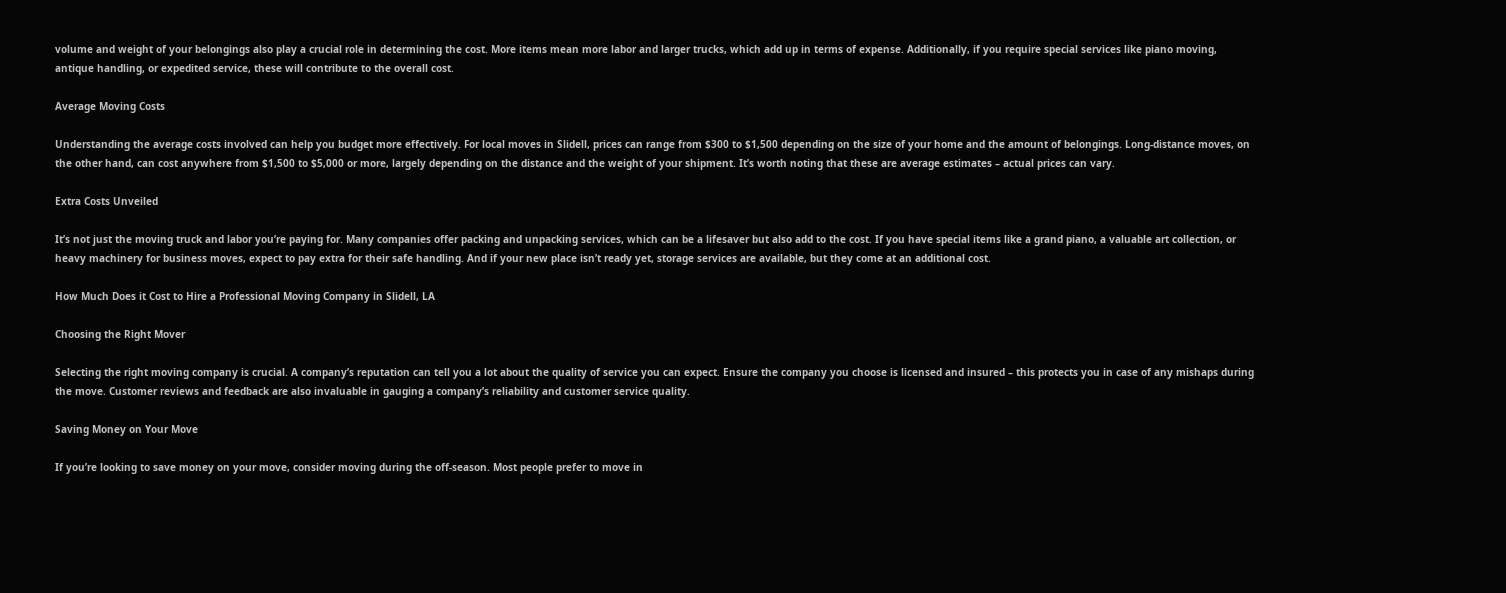volume and weight of your belongings also play a crucial role in determining the cost. More items mean more labor and larger trucks, which add up in terms of expense. Additionally, if you require special services like piano moving, antique handling, or expedited service, these will contribute to the overall cost.

Average Moving Costs

Understanding the average costs involved can help you budget more effectively. For local moves in Slidell, prices can range from $300 to $1,500 depending on the size of your home and the amount of belongings. Long-distance moves, on the other hand, can cost anywhere from $1,500 to $5,000 or more, largely depending on the distance and the weight of your shipment. It’s worth noting that these are average estimates – actual prices can vary.

Extra Costs Unveiled

It’s not just the moving truck and labor you’re paying for. Many companies offer packing and unpacking services, which can be a lifesaver but also add to the cost. If you have special items like a grand piano, a valuable art collection, or heavy machinery for business moves, expect to pay extra for their safe handling. And if your new place isn’t ready yet, storage services are available, but they come at an additional cost.

How Much Does it Cost to Hire a Professional Moving Company in Slidell, LA

Choosing the Right Mover

Selecting the right moving company is crucial. A company’s reputation can tell you a lot about the quality of service you can expect. Ensure the company you choose is licensed and insured – this protects you in case of any mishaps during the move. Customer reviews and feedback are also invaluable in gauging a company’s reliability and customer service quality.

Saving Money on Your Move

If you’re looking to save money on your move, consider moving during the off-season. Most people prefer to move in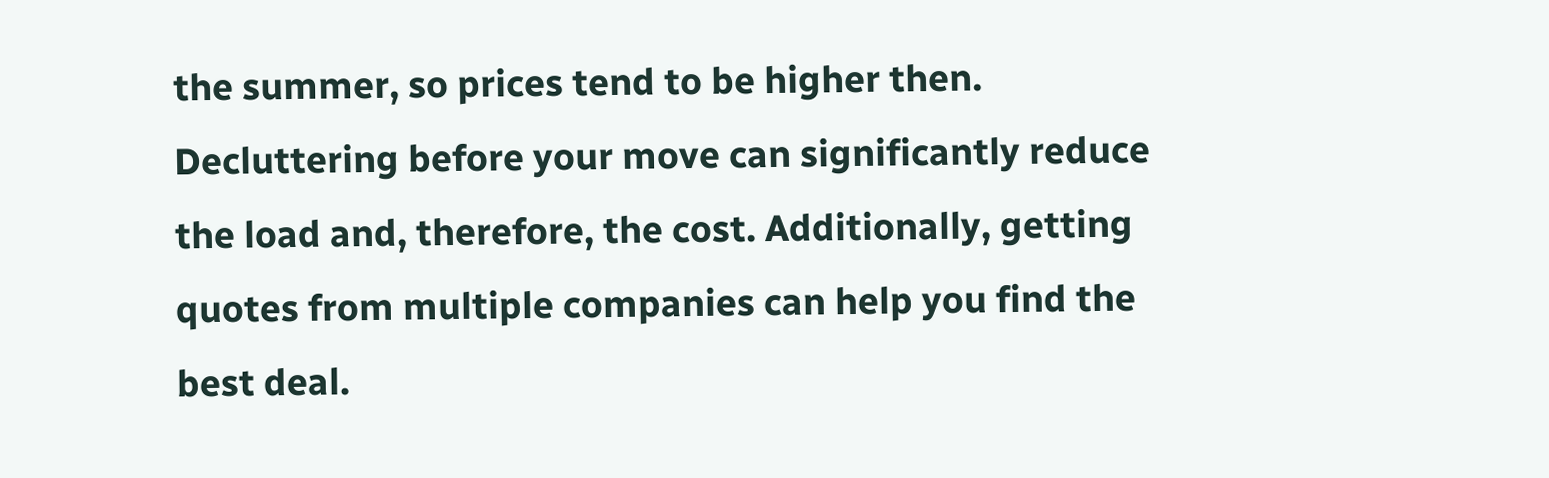the summer, so prices tend to be higher then. Decluttering before your move can significantly reduce the load and, therefore, the cost. Additionally, getting quotes from multiple companies can help you find the best deal.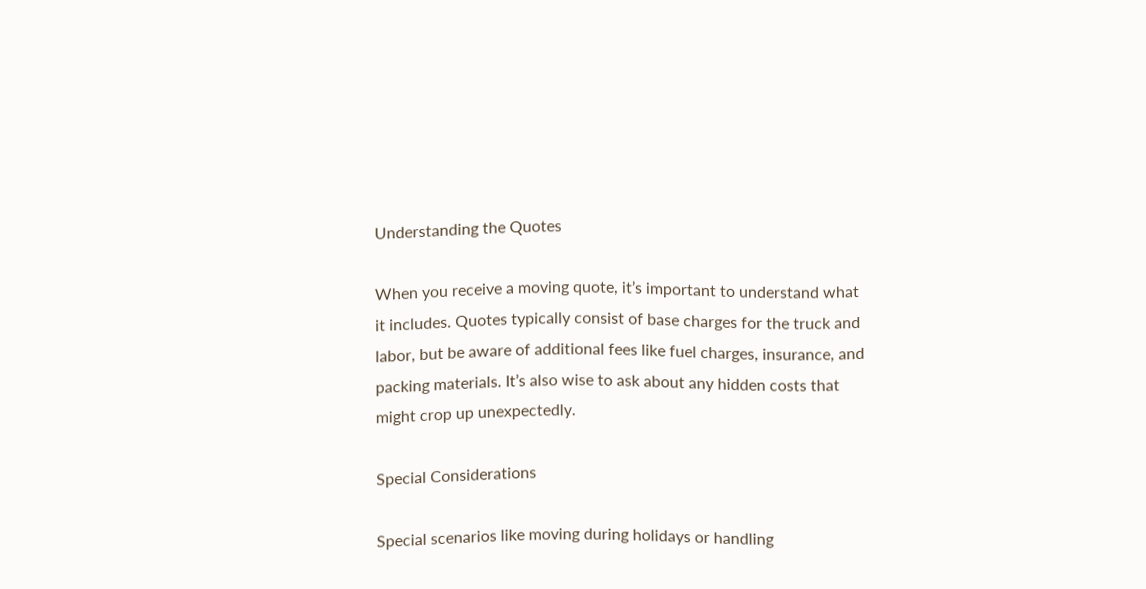Understanding the Quotes

When you receive a moving quote, it’s important to understand what it includes. Quotes typically consist of base charges for the truck and labor, but be aware of additional fees like fuel charges, insurance, and packing materials. It’s also wise to ask about any hidden costs that might crop up unexpectedly.

Special Considerations

Special scenarios like moving during holidays or handling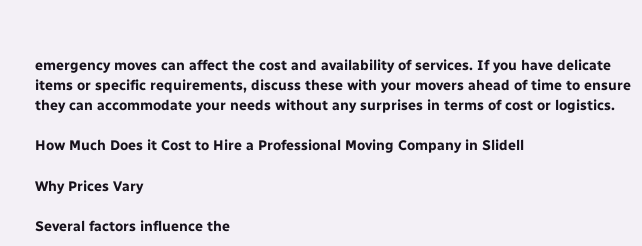emergency moves can affect the cost and availability of services. If you have delicate items or specific requirements, discuss these with your movers ahead of time to ensure they can accommodate your needs without any surprises in terms of cost or logistics.

How Much Does it Cost to Hire a Professional Moving Company in Slidell

Why Prices Vary

Several factors influence the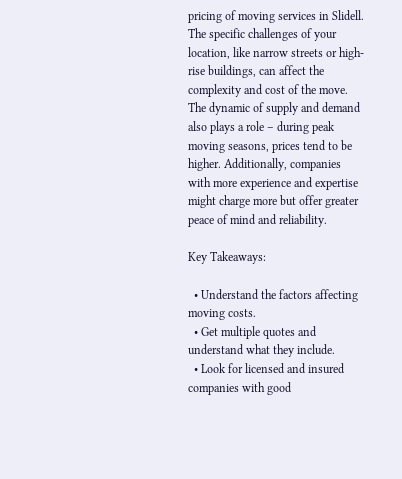pricing of moving services in Slidell. The specific challenges of your location, like narrow streets or high-rise buildings, can affect the complexity and cost of the move. The dynamic of supply and demand also plays a role – during peak moving seasons, prices tend to be higher. Additionally, companies with more experience and expertise might charge more but offer greater peace of mind and reliability.

Key Takeaways:

  • Understand the factors affecting moving costs.
  • Get multiple quotes and understand what they include.
  • Look for licensed and insured companies with good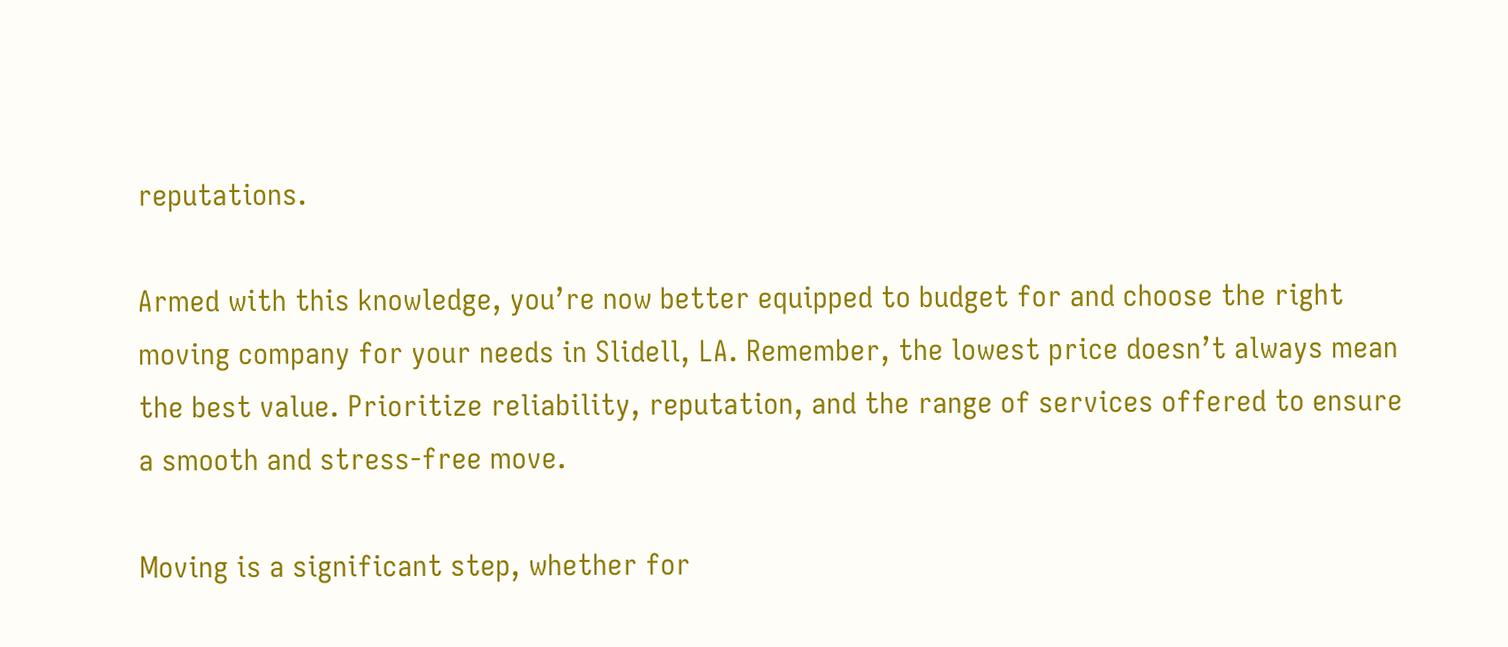reputations.

Armed with this knowledge, you’re now better equipped to budget for and choose the right moving company for your needs in Slidell, LA. Remember, the lowest price doesn’t always mean the best value. Prioritize reliability, reputation, and the range of services offered to ensure a smooth and stress-free move.

Moving is a significant step, whether for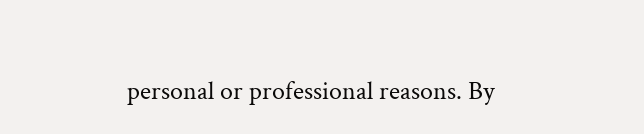personal or professional reasons. By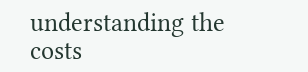understanding the costs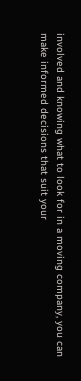involved and knowing what to look for in a moving company, you can make informed decisions that suit your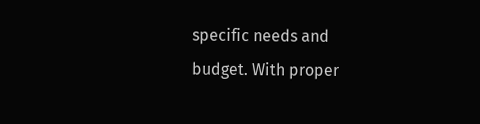specific needs and budget. With proper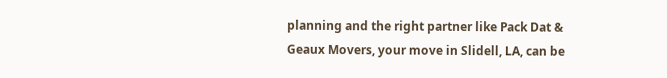planning and the right partner like Pack Dat & Geaux Movers, your move in Slidell, LA, can be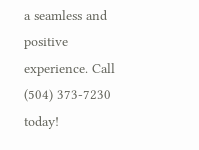a seamless and positive experience. Call (504) 373-7230 today!